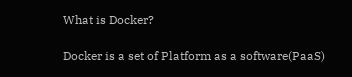What is Docker?

Docker is a set of Platform as a software(PaaS)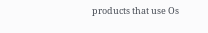products that use Os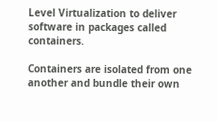Level Virtualization to deliver software in packages called containers.

Containers are isolated from one another and bundle their own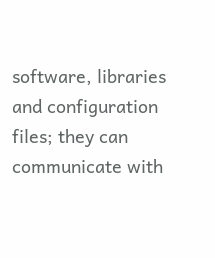software, libraries and configuration files; they can communicate with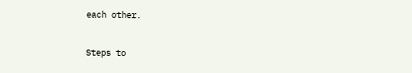each other.

Steps to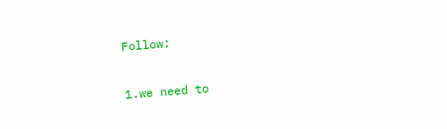Follow:

1.we need to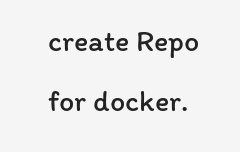create Repo for docker.